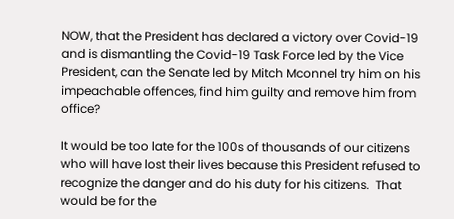NOW, that the President has declared a victory over Covid-19 and is dismantling the Covid-19 Task Force led by the Vice President, can the Senate led by Mitch Mconnel try him on his impeachable offences, find him guilty and remove him from office?

It would be too late for the 100s of thousands of our citizens who will have lost their lives because this President refused to recognize the danger and do his duty for his citizens.  That would be for the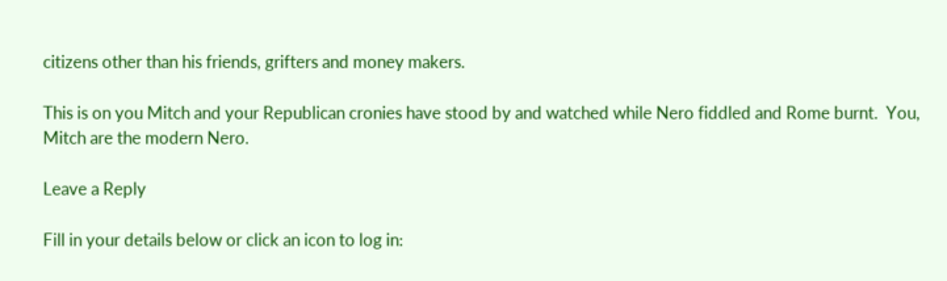citizens other than his friends, grifters and money makers.

This is on you Mitch and your Republican cronies have stood by and watched while Nero fiddled and Rome burnt.  You, Mitch are the modern Nero.

Leave a Reply

Fill in your details below or click an icon to log in: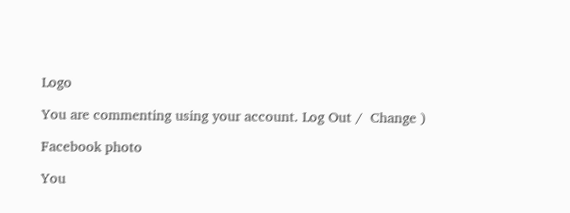Logo

You are commenting using your account. Log Out /  Change )

Facebook photo

You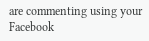are commenting using your Facebook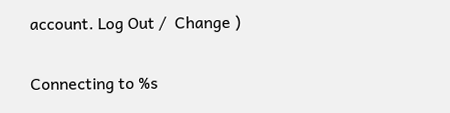account. Log Out /  Change )

Connecting to %s